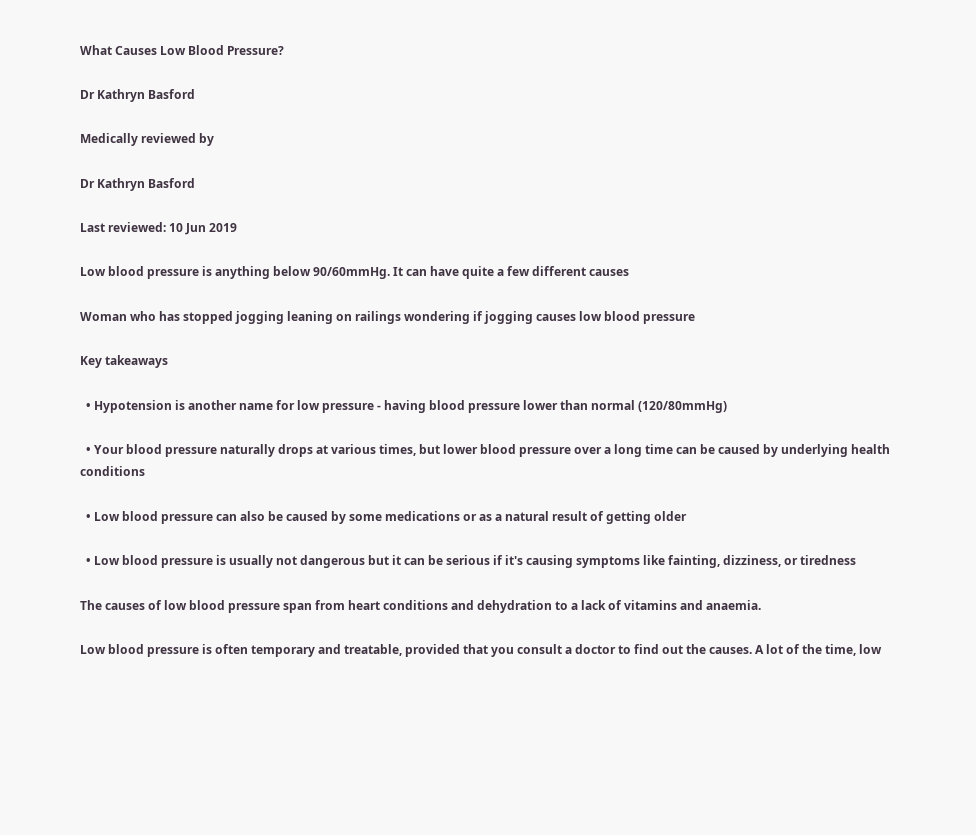What Causes Low Blood Pressure?

Dr Kathryn Basford

Medically reviewed by

Dr Kathryn Basford

Last reviewed: 10 Jun 2019

Low blood pressure is anything below 90/60mmHg. It can have quite a few different causes

Woman who has stopped jogging leaning on railings wondering if jogging causes low blood pressure

Key takeaways

  • Hypotension is another name for low pressure - having blood pressure lower than normal (120/80mmHg)

  • Your blood pressure naturally drops at various times, but lower blood pressure over a long time can be caused by underlying health conditions

  • Low blood pressure can also be caused by some medications or as a natural result of getting older

  • Low blood pressure is usually not dangerous but it can be serious if it's causing symptoms like fainting, dizziness, or tiredness

The causes of low blood pressure span from heart conditions and dehydration to a lack of vitamins and anaemia.

Low blood pressure is often temporary and treatable, provided that you consult a doctor to find out the causes. A lot of the time, low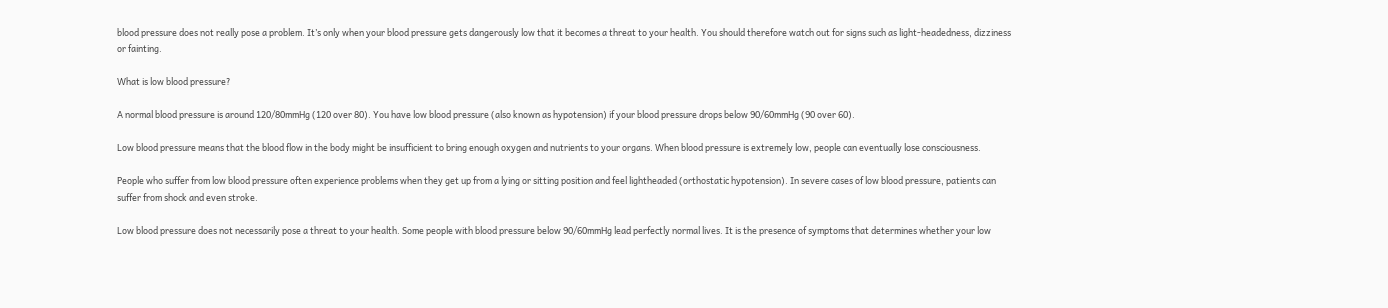blood pressure does not really pose a problem. It’s only when your blood pressure gets dangerously low that it becomes a threat to your health. You should therefore watch out for signs such as light-headedness, dizziness or fainting.

What is low blood pressure?

A normal blood pressure is around 120/80mmHg (120 over 80). You have low blood pressure (also known as hypotension) if your blood pressure drops below 90/60mmHg (90 over 60).

Low blood pressure means that the blood flow in the body might be insufficient to bring enough oxygen and nutrients to your organs. When blood pressure is extremely low, people can eventually lose consciousness.

People who suffer from low blood pressure often experience problems when they get up from a lying or sitting position and feel lightheaded (orthostatic hypotension). In severe cases of low blood pressure, patients can suffer from shock and even stroke.

Low blood pressure does not necessarily pose a threat to your health. Some people with blood pressure below 90/60mmHg lead perfectly normal lives. It is the presence of symptoms that determines whether your low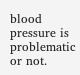blood pressure is problematic or not.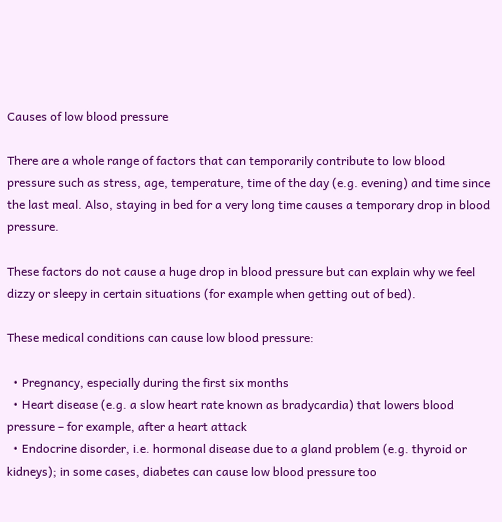Causes of low blood pressure

There are a whole range of factors that can temporarily contribute to low blood pressure such as stress, age, temperature, time of the day (e.g. evening) and time since the last meal. Also, staying in bed for a very long time causes a temporary drop in blood pressure.

These factors do not cause a huge drop in blood pressure but can explain why we feel dizzy or sleepy in certain situations (for example when getting out of bed).

These medical conditions can cause low blood pressure:

  • Pregnancy, especially during the first six months
  • Heart disease (e.g. a slow heart rate known as bradycardia) that lowers blood pressure – for example, after a heart attack
  • Endocrine disorder, i.e. hormonal disease due to a gland problem (e.g. thyroid or kidneys); in some cases, diabetes can cause low blood pressure too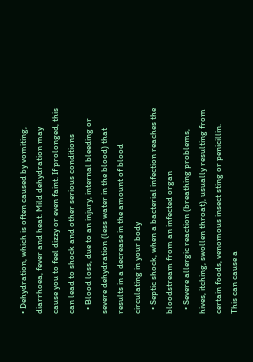• Dehydration, which is often caused by vomiting, diarrhoea, fever and heat. Mild dehydration may cause you to feel dizzy or even faint. If prolonged, this can lead to shock and other serious conditions
  • Blood loss, due to an injury, internal bleeding or severe dehydration (less water in the blood) that results in a decrease in the amount of blood circulating in your body
  • Septic shock, when a bacterial infection reaches the bloodstream from an infected organ
  • Severe allergic reaction (breathing problems, hives, itching, swollen throat), usually resulting from certain foods, venomous insect sting or penicillin. This can cause a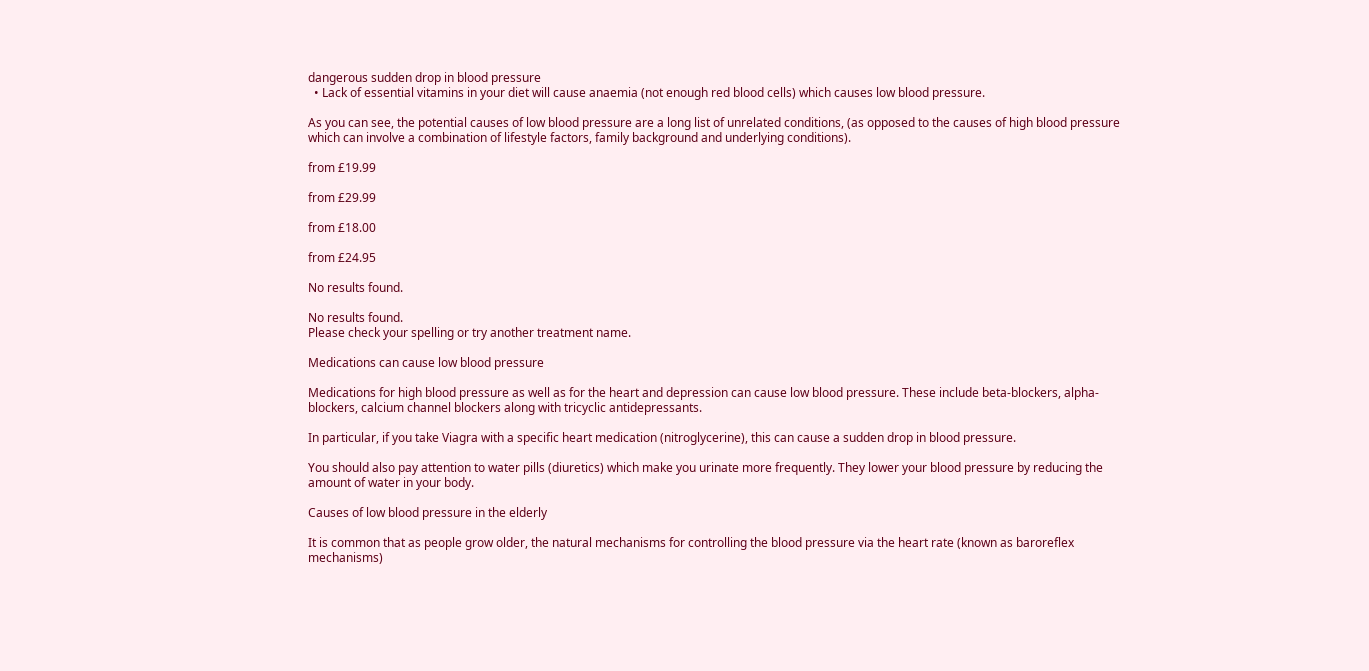dangerous sudden drop in blood pressure
  • Lack of essential vitamins in your diet will cause anaemia (not enough red blood cells) which causes low blood pressure.

As you can see, the potential causes of low blood pressure are a long list of unrelated conditions, (as opposed to the causes of high blood pressure which can involve a combination of lifestyle factors, family background and underlying conditions).

from £19.99

from £29.99

from £18.00

from £24.95

No results found.

No results found.
Please check your spelling or try another treatment name.

Medications can cause low blood pressure

Medications for high blood pressure as well as for the heart and depression can cause low blood pressure. These include beta-blockers, alpha-blockers, calcium channel blockers along with tricyclic antidepressants.

In particular, if you take Viagra with a specific heart medication (nitroglycerine), this can cause a sudden drop in blood pressure.

You should also pay attention to water pills (diuretics) which make you urinate more frequently. They lower your blood pressure by reducing the amount of water in your body.

Causes of low blood pressure in the elderly

It is common that as people grow older, the natural mechanisms for controlling the blood pressure via the heart rate (known as baroreflex mechanisms)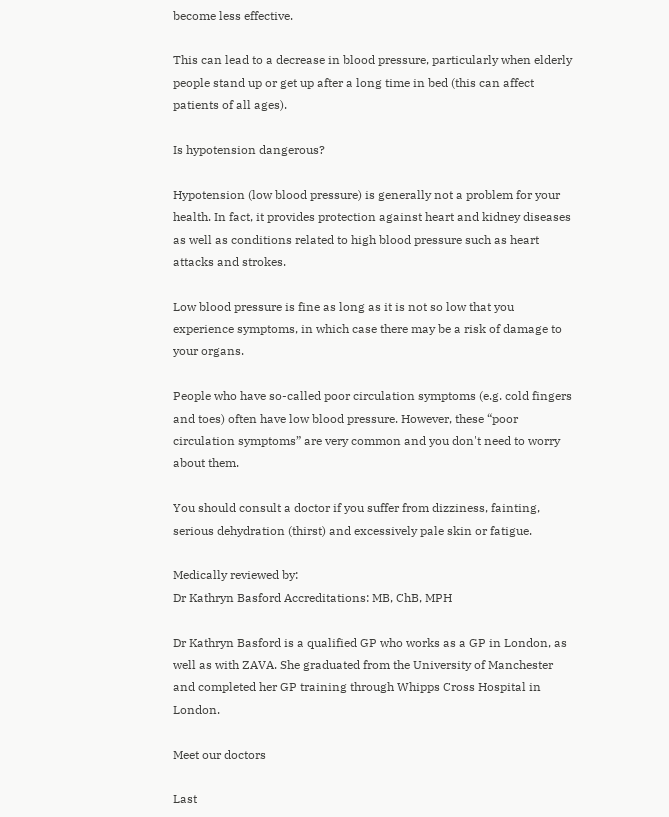become less effective.

This can lead to a decrease in blood pressure, particularly when elderly people stand up or get up after a long time in bed (this can affect patients of all ages).

Is hypotension dangerous?

Hypotension (low blood pressure) is generally not a problem for your health. In fact, it provides protection against heart and kidney diseases as well as conditions related to high blood pressure such as heart attacks and strokes.

Low blood pressure is fine as long as it is not so low that you experience symptoms, in which case there may be a risk of damage to your organs.

People who have so-called poor circulation symptoms (e.g. cold fingers and toes) often have low blood pressure. However, these “poor circulation symptoms” are very common and you don't need to worry about them.

You should consult a doctor if you suffer from dizziness, fainting, serious dehydration (thirst) and excessively pale skin or fatigue.

Medically reviewed by:
Dr Kathryn Basford Accreditations: MB, ChB, MPH

Dr Kathryn Basford is a qualified GP who works as a GP in London, as well as with ZAVA. She graduated from the University of Manchester and completed her GP training through Whipps Cross Hospital in London.

Meet our doctors

Last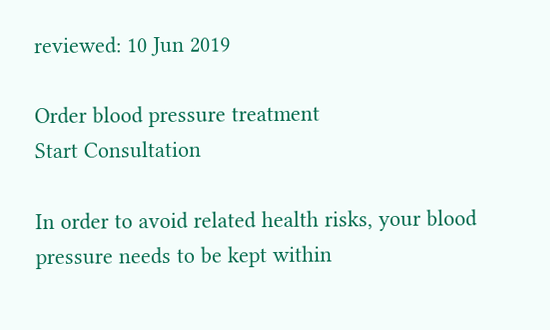reviewed: 10 Jun 2019

Order blood pressure treatment
Start Consultation

In order to avoid related health risks, your blood pressure needs to be kept within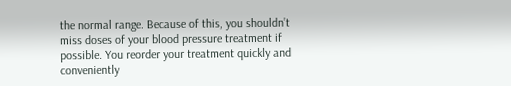the normal range. Because of this, you shouldn’t miss doses of your blood pressure treatment if possible. You reorder your treatment quickly and conveniently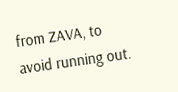from ZAVA, to avoid running out.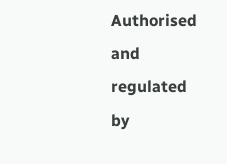Authorised and regulated by